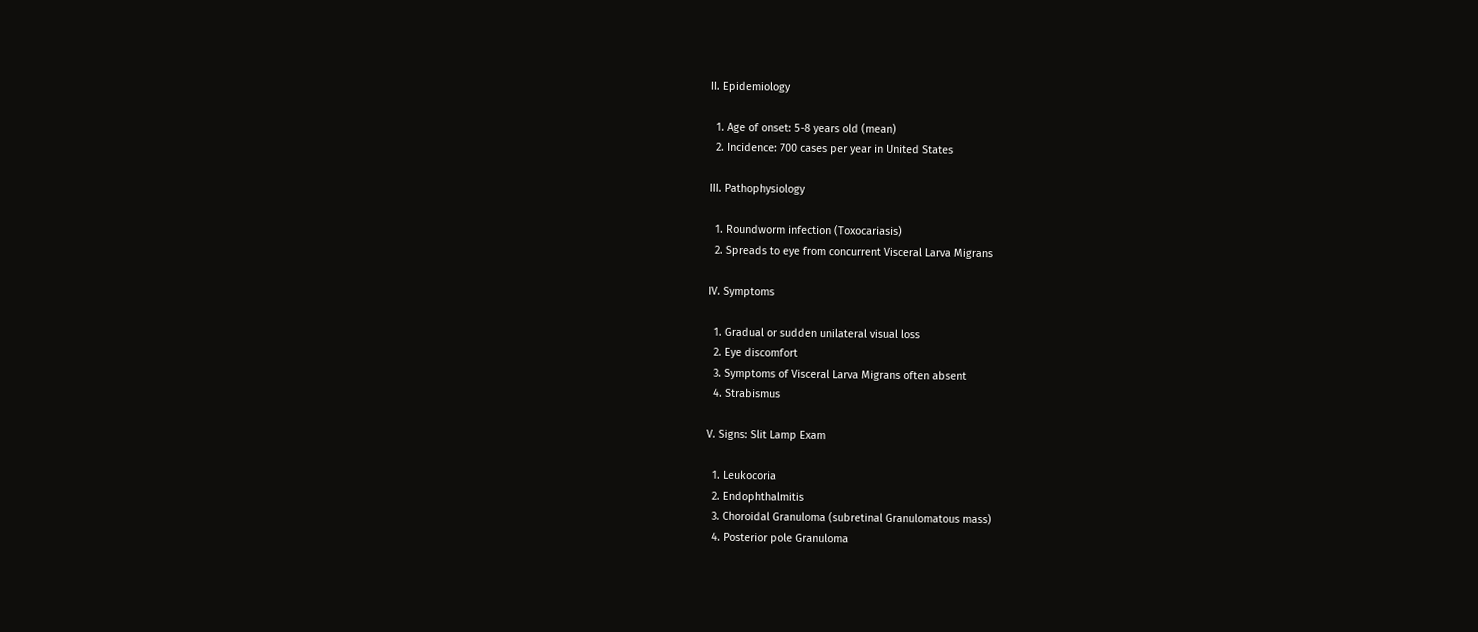II. Epidemiology

  1. Age of onset: 5-8 years old (mean)
  2. Incidence: 700 cases per year in United States

III. Pathophysiology

  1. Roundworm infection (Toxocariasis)
  2. Spreads to eye from concurrent Visceral Larva Migrans

IV. Symptoms

  1. Gradual or sudden unilateral visual loss
  2. Eye discomfort
  3. Symptoms of Visceral Larva Migrans often absent
  4. Strabismus

V. Signs: Slit Lamp Exam

  1. Leukocoria
  2. Endophthalmitis
  3. Choroidal Granuloma (subretinal Granulomatous mass)
  4. Posterior pole Granuloma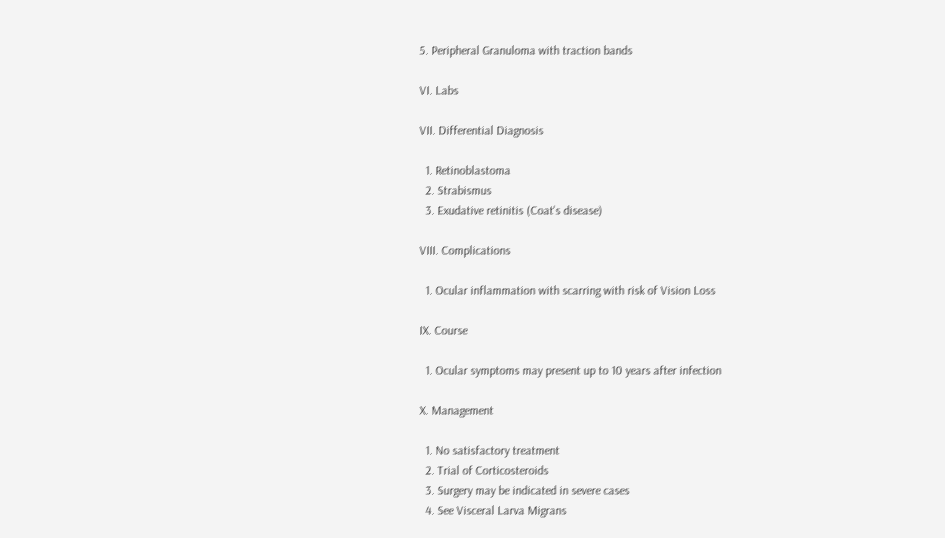5. Peripheral Granuloma with traction bands

VI. Labs

VII. Differential Diagnosis

  1. Retinoblastoma
  2. Strabismus
  3. Exudative retinitis (Coat's disease)

VIII. Complications

  1. Ocular inflammation with scarring with risk of Vision Loss

IX. Course

  1. Ocular symptoms may present up to 10 years after infection

X. Management

  1. No satisfactory treatment
  2. Trial of Corticosteroids
  3. Surgery may be indicated in severe cases
  4. See Visceral Larva Migrans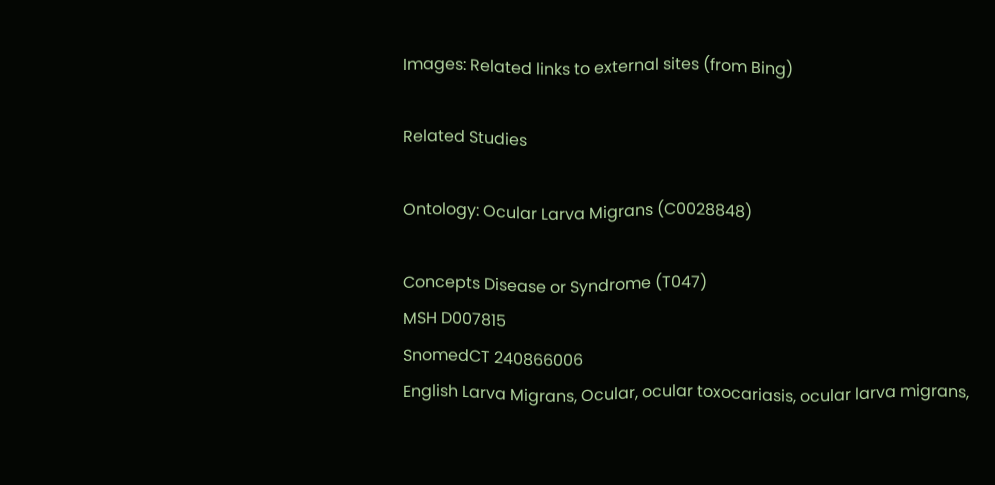Images: Related links to external sites (from Bing)

Related Studies

Ontology: Ocular Larva Migrans (C0028848)

Concepts Disease or Syndrome (T047)
MSH D007815
SnomedCT 240866006
English Larva Migrans, Ocular, ocular toxocariasis, ocular larva migrans,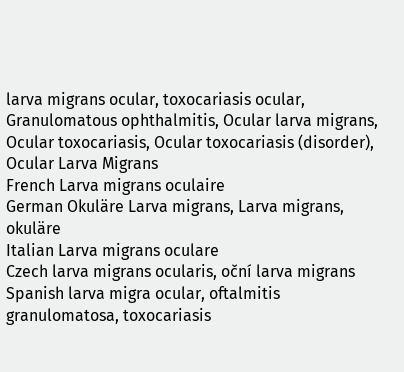larva migrans ocular, toxocariasis ocular, Granulomatous ophthalmitis, Ocular larva migrans, Ocular toxocariasis, Ocular toxocariasis (disorder), Ocular Larva Migrans
French Larva migrans oculaire
German Okuläre Larva migrans, Larva migrans, okuläre
Italian Larva migrans oculare
Czech larva migrans ocularis, oční larva migrans
Spanish larva migra ocular, oftalmitis granulomatosa, toxocariasis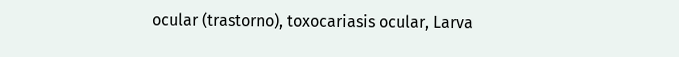ocular (trastorno), toxocariasis ocular, Larva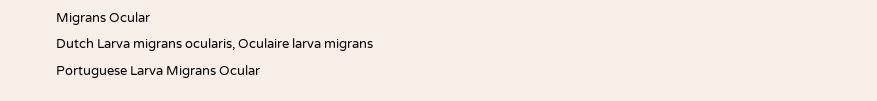Migrans Ocular
Dutch Larva migrans ocularis, Oculaire larva migrans
Portuguese Larva Migrans Ocular